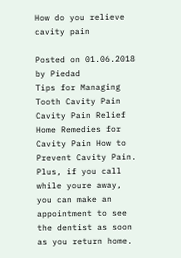How do you relieve cavity pain

Posted on 01.06.2018 by Piedad
Tips for Managing Tooth Cavity Pain Cavity Pain Relief Home Remedies for Cavity Pain How to Prevent Cavity Pain. Plus, if you call while youre away, you can make an appointment to see the dentist as soon as you return home.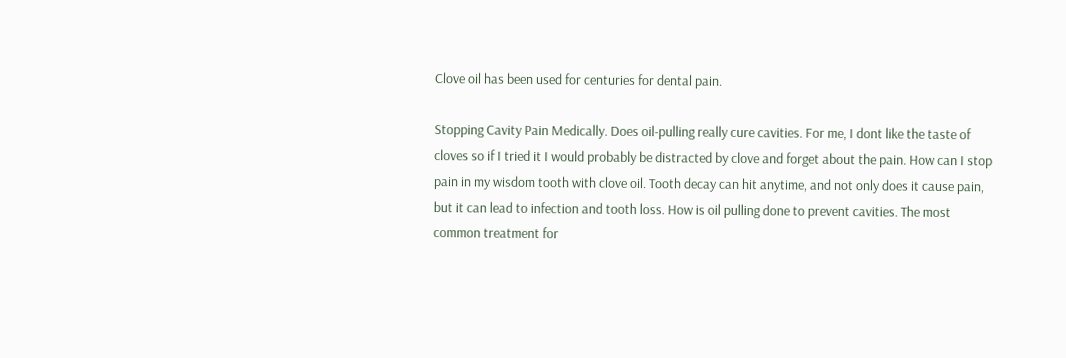Clove oil has been used for centuries for dental pain.

Stopping Cavity Pain Medically. Does oil-pulling really cure cavities. For me, I dont like the taste of cloves so if I tried it I would probably be distracted by clove and forget about the pain. How can I stop pain in my wisdom tooth with clove oil. Tooth decay can hit anytime, and not only does it cause pain, but it can lead to infection and tooth loss. How is oil pulling done to prevent cavities. The most common treatment for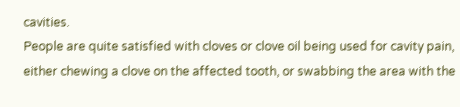cavities.
People are quite satisfied with cloves or clove oil being used for cavity pain, either chewing a clove on the affected tooth, or swabbing the area with the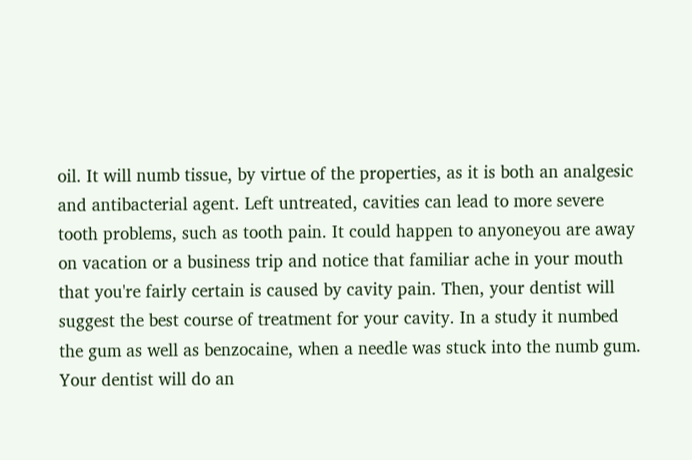oil. It will numb tissue, by virtue of the properties, as it is both an analgesic and antibacterial agent. Left untreated, cavities can lead to more severe tooth problems, such as tooth pain. It could happen to anyoneyou are away on vacation or a business trip and notice that familiar ache in your mouth that you're fairly certain is caused by cavity pain. Then, your dentist will suggest the best course of treatment for your cavity. In a study it numbed the gum as well as benzocaine, when a needle was stuck into the numb gum. Your dentist will do an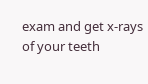exam and get x-rays of your teeth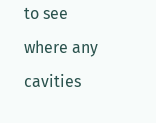to see where any cavities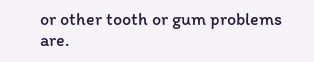or other tooth or gum problems are.